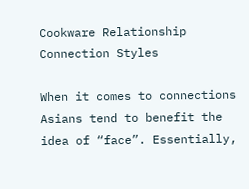Cookware Relationship Connection Styles

When it comes to connections Asians tend to benefit the idea of “face”. Essentially,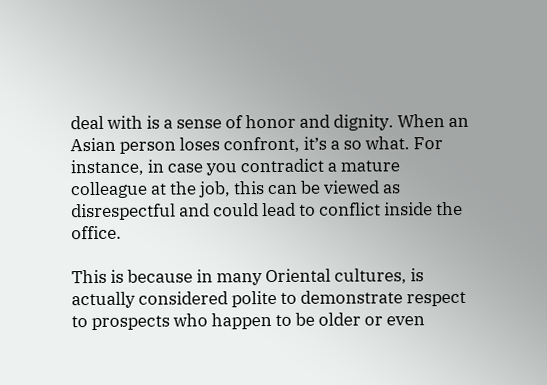deal with is a sense of honor and dignity. When an Asian person loses confront, it’s a so what. For instance, in case you contradict a mature colleague at the job, this can be viewed as disrespectful and could lead to conflict inside the office.

This is because in many Oriental cultures, is actually considered polite to demonstrate respect to prospects who happen to be older or even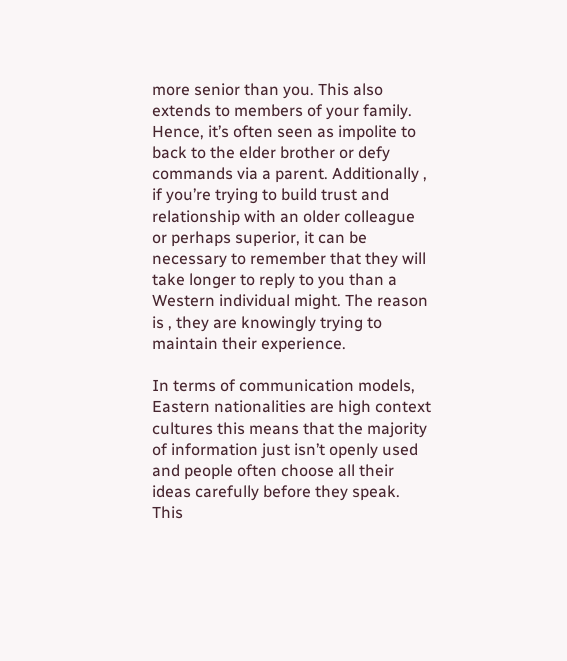more senior than you. This also extends to members of your family. Hence, it’s often seen as impolite to back to the elder brother or defy commands via a parent. Additionally , if you’re trying to build trust and relationship with an older colleague or perhaps superior, it can be necessary to remember that they will take longer to reply to you than a Western individual might. The reason is , they are knowingly trying to maintain their experience.

In terms of communication models, Eastern nationalities are high context cultures this means that the majority of information just isn’t openly used and people often choose all their ideas carefully before they speak. This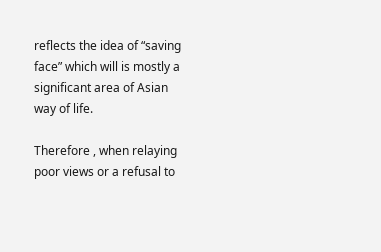reflects the idea of “saving face” which will is mostly a significant area of Asian way of life.

Therefore , when relaying poor views or a refusal to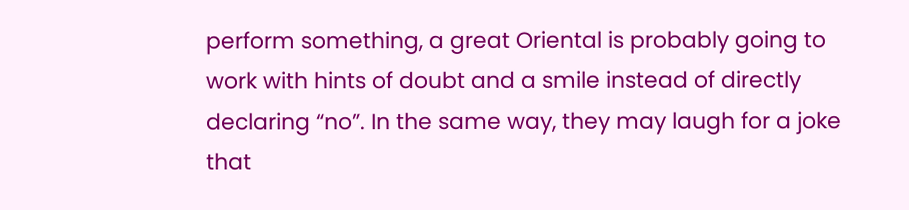perform something, a great Oriental is probably going to work with hints of doubt and a smile instead of directly declaring “no”. In the same way, they may laugh for a joke that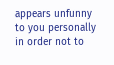appears unfunny to you personally in order not to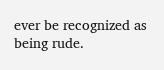ever be recognized as being rude.